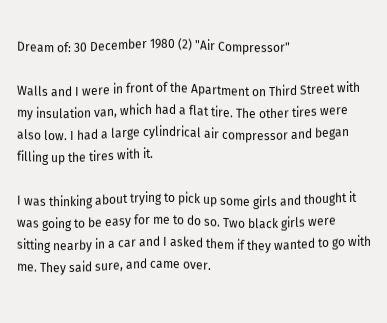Dream of: 30 December 1980 (2) "Air Compressor"

Walls and I were in front of the Apartment on Third Street with my insulation van, which had a flat tire. The other tires were also low. I had a large cylindrical air compressor and began filling up the tires with it.

I was thinking about trying to pick up some girls and thought it was going to be easy for me to do so. Two black girls were sitting nearby in a car and I asked them if they wanted to go with me. They said sure, and came over.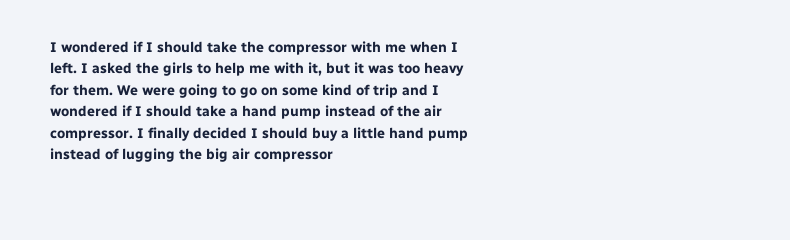I wondered if I should take the compressor with me when I left. I asked the girls to help me with it, but it was too heavy for them. We were going to go on some kind of trip and I wondered if I should take a hand pump instead of the air compressor. I finally decided I should buy a little hand pump instead of lugging the big air compressor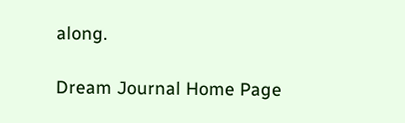along.

Dream Journal Home Page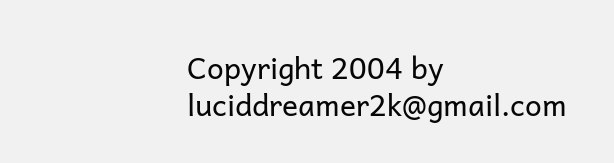Copyright 2004 by luciddreamer2k@gmail.com